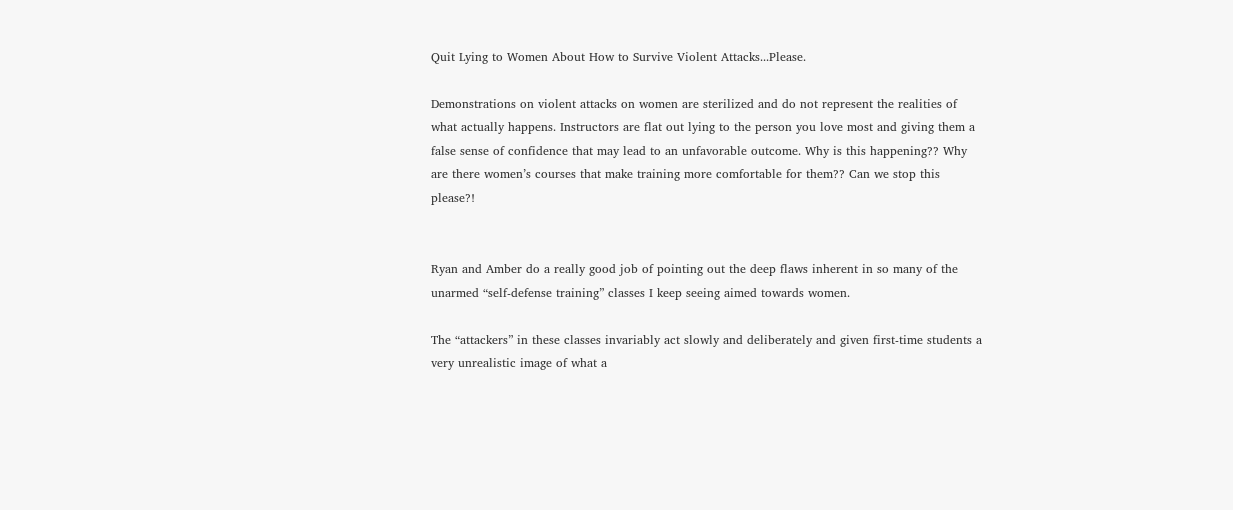Quit Lying to Women About How to Survive Violent Attacks...Please.

Demonstrations on violent attacks on women are sterilized and do not represent the realities of what actually happens. Instructors are flat out lying to the person you love most and giving them a false sense of confidence that may lead to an unfavorable outcome. Why is this happening?? Why are there women’s courses that make training more comfortable for them?? Can we stop this please?!


Ryan and Amber do a really good job of pointing out the deep flaws inherent in so many of the unarmed “self-defense training” classes I keep seeing aimed towards women.

The “attackers” in these classes invariably act slowly and deliberately and given first-time students a very unrealistic image of what a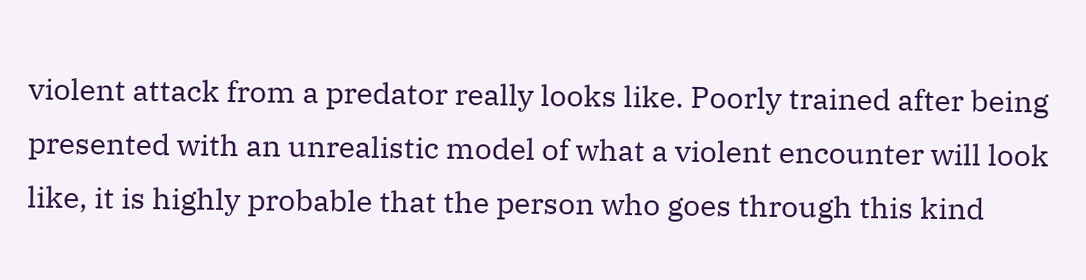violent attack from a predator really looks like. Poorly trained after being presented with an unrealistic model of what a violent encounter will look like, it is highly probable that the person who goes through this kind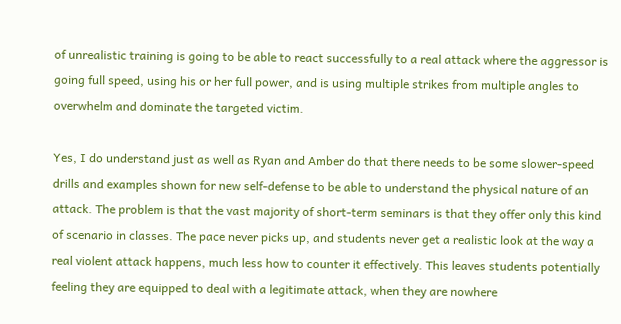of unrealistic training is going to be able to react successfully to a real attack where the aggressor is going full speed, using his or her full power, and is using multiple strikes from multiple angles to overwhelm and dominate the targeted victim.

Yes, I do understand just as well as Ryan and Amber do that there needs to be some slower-speed drills and examples shown for new self-defense to be able to understand the physical nature of an attack. The problem is that the vast majority of short-term seminars is that they offer only this kind of scenario in classes. The pace never picks up, and students never get a realistic look at the way a real violent attack happens, much less how to counter it effectively. This leaves students potentially feeling they are equipped to deal with a legitimate attack, when they are nowhere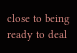close to being ready to deal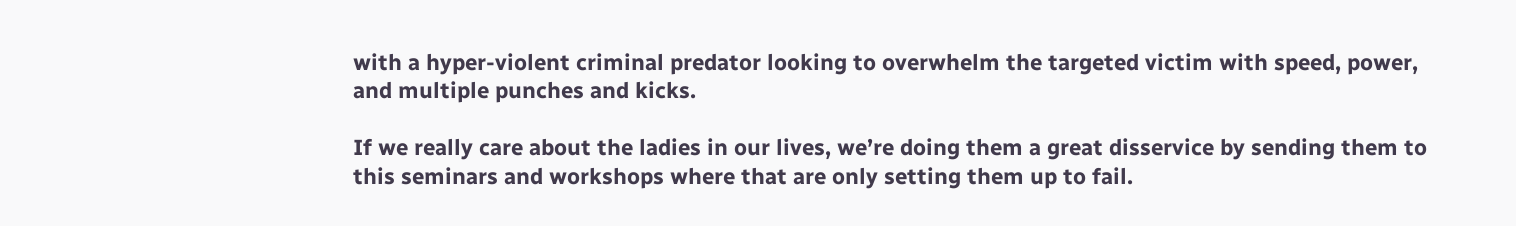with a hyper-violent criminal predator looking to overwhelm the targeted victim with speed, power, and multiple punches and kicks.

If we really care about the ladies in our lives, we’re doing them a great disservice by sending them to this seminars and workshops where that are only setting them up to fail.